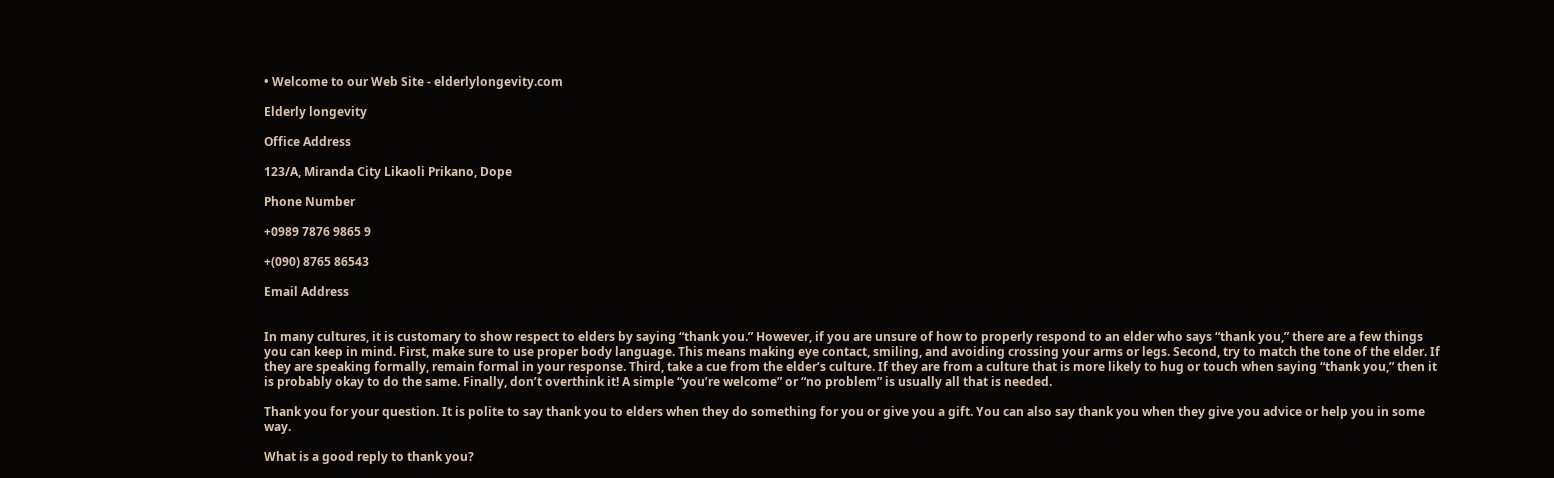• Welcome to our Web Site - elderlylongevity.com

Elderly longevity

Office Address

123/A, Miranda City Likaoli Prikano, Dope

Phone Number

+0989 7876 9865 9

+(090) 8765 86543

Email Address


In many cultures, it is customary to show respect to elders by saying “thank you.” However, if you are unsure of how to properly respond to an elder who says “thank you,” there are a few things you can keep in mind. First, make sure to use proper body language. This means making eye contact, smiling, and avoiding crossing your arms or legs. Second, try to match the tone of the elder. If they are speaking formally, remain formal in your response. Third, take a cue from the elder’s culture. If they are from a culture that is more likely to hug or touch when saying “thank you,” then it is probably okay to do the same. Finally, don’t overthink it! A simple “you’re welcome” or “no problem” is usually all that is needed.

Thank you for your question. It is polite to say thank you to elders when they do something for you or give you a gift. You can also say thank you when they give you advice or help you in some way.

What is a good reply to thank you?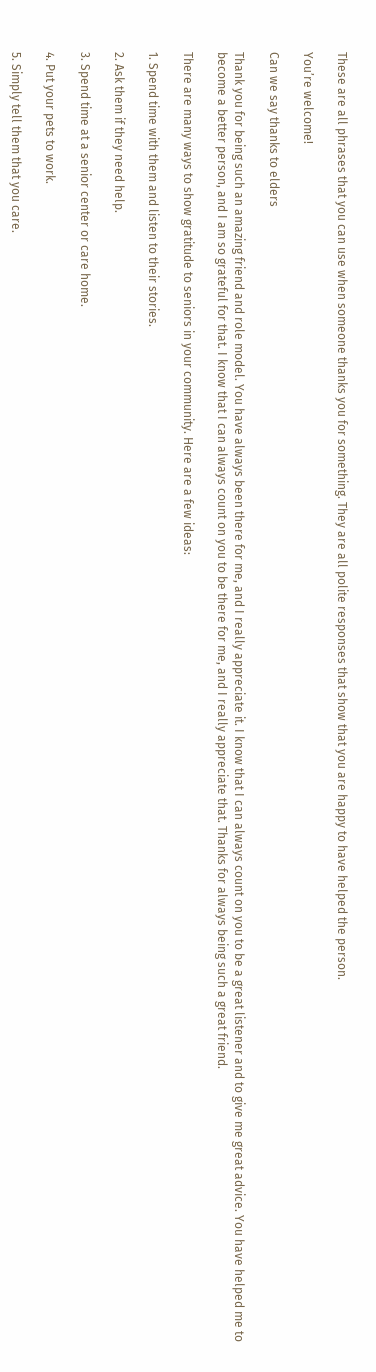These are all phrases that you can use when someone thanks you for something. They are all polite responses that show that you are happy to have helped the person.

You’re welcome!

Can we say thanks to elders

Thank you for being such an amazing friend and role model. You have always been there for me, and I really appreciate it. I know that I can always count on you to be a great listener and to give me great advice. You have helped me to become a better person, and I am so grateful for that. I know that I can always count on you to be there for me, and I really appreciate that. Thanks for always being such a great friend.

There are many ways to show gratitude to seniors in your community. Here are a few ideas:

1. Spend time with them and listen to their stories.

2. Ask them if they need help.

3. Spend time at a senior center or care home.

4. Put your pets to work.

5. Simply tell them that you care.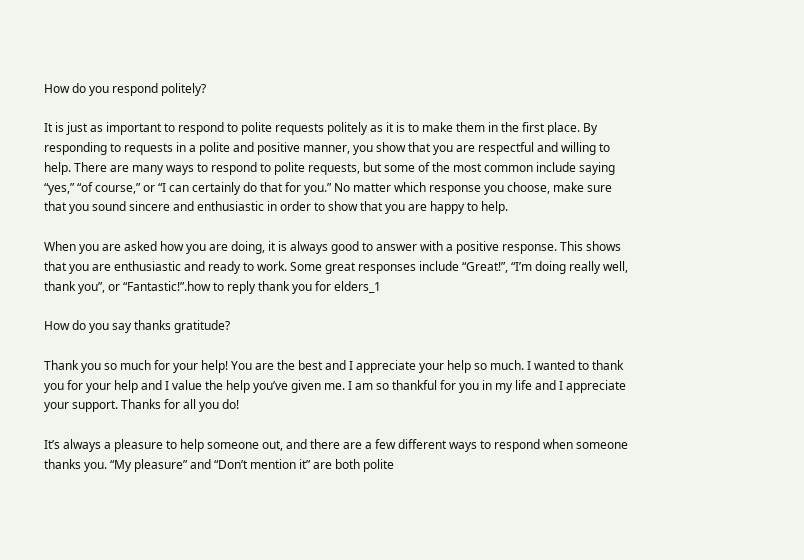How do you respond politely?

It is just as important to respond to polite requests politely as it is to make them in the first place. By responding to requests in a polite and positive manner, you show that you are respectful and willing to help. There are many ways to respond to polite requests, but some of the most common include saying “yes,” “of course,” or “I can certainly do that for you.” No matter which response you choose, make sure that you sound sincere and enthusiastic in order to show that you are happy to help.

When you are asked how you are doing, it is always good to answer with a positive response. This shows that you are enthusiastic and ready to work. Some great responses include “Great!”, “I’m doing really well, thank you”, or “Fantastic!”.how to reply thank you for elders_1

How do you say thanks gratitude?

Thank you so much for your help! You are the best and I appreciate your help so much. I wanted to thank you for your help and I value the help you’ve given me. I am so thankful for you in my life and I appreciate your support. Thanks for all you do!

It’s always a pleasure to help someone out, and there are a few different ways to respond when someone thanks you. “My pleasure” and “Don’t mention it” are both polite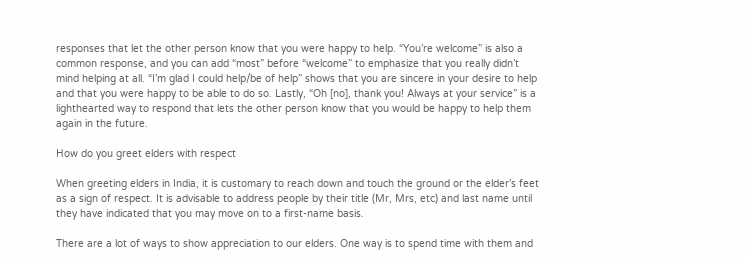responses that let the other person know that you were happy to help. “You’re welcome” is also a common response, and you can add “most” before “welcome” to emphasize that you really didn’t mind helping at all. “I’m glad I could help/be of help” shows that you are sincere in your desire to help and that you were happy to be able to do so. Lastly, “Oh [no], thank you! Always at your service” is a lighthearted way to respond that lets the other person know that you would be happy to help them again in the future.

How do you greet elders with respect

When greeting elders in India, it is customary to reach down and touch the ground or the elder’s feet as a sign of respect. It is advisable to address people by their title (Mr, Mrs, etc) and last name until they have indicated that you may move on to a first-name basis.

There are a lot of ways to show appreciation to our elders. One way is to spend time with them and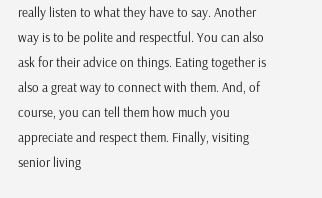really listen to what they have to say. Another way is to be polite and respectful. You can also ask for their advice on things. Eating together is also a great way to connect with them. And, of course, you can tell them how much you appreciate and respect them. Finally, visiting senior living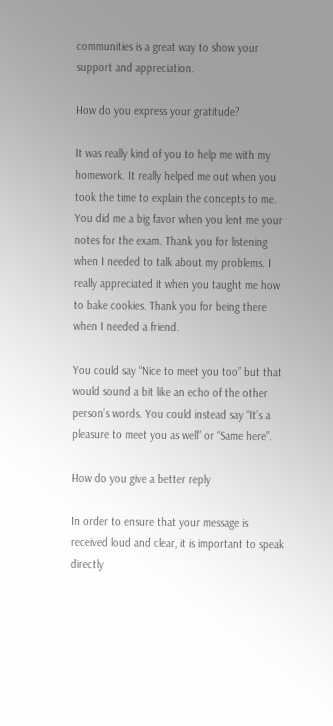communities is a great way to show your support and appreciation.

How do you express your gratitude?

It was really kind of you to help me with my homework. It really helped me out when you took the time to explain the concepts to me. You did me a big favor when you lent me your notes for the exam. Thank you for listening when I needed to talk about my problems. I really appreciated it when you taught me how to bake cookies. Thank you for being there when I needed a friend.

You could say “Nice to meet you too” but that would sound a bit like an echo of the other person’s words. You could instead say “It’s a pleasure to meet you as well” or “Same here”.

How do you give a better reply

In order to ensure that your message is received loud and clear, it is important to speak directly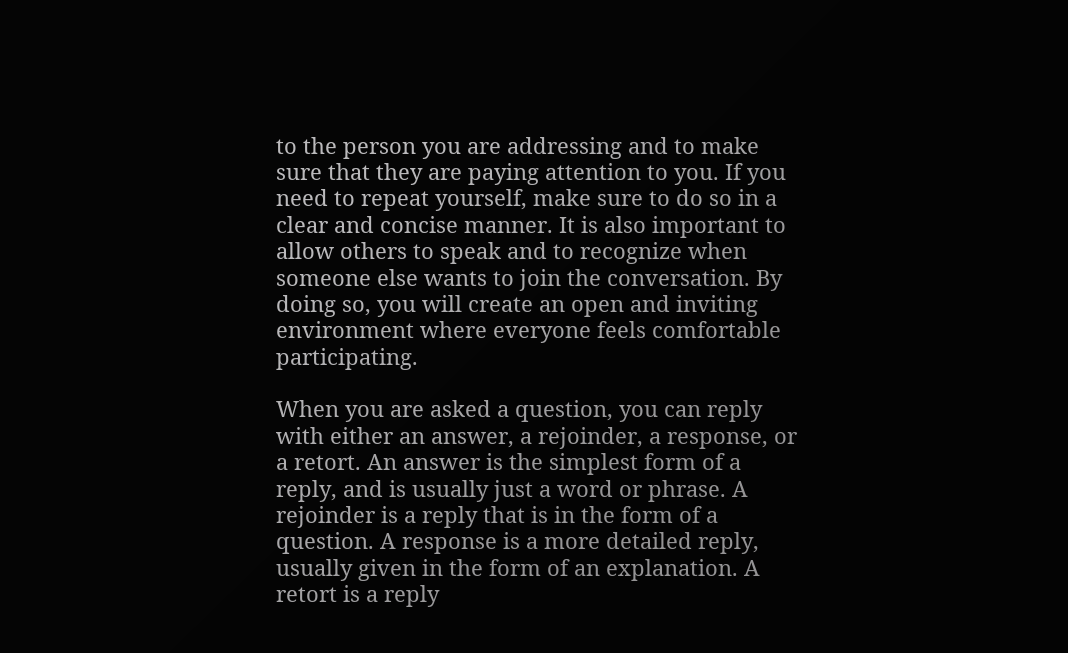to the person you are addressing and to make sure that they are paying attention to you. If you need to repeat yourself, make sure to do so in a clear and concise manner. It is also important to allow others to speak and to recognize when someone else wants to join the conversation. By doing so, you will create an open and inviting environment where everyone feels comfortable participating.

When you are asked a question, you can reply with either an answer, a rejoinder, a response, or a retort. An answer is the simplest form of a reply, and is usually just a word or phrase. A rejoinder is a reply that is in the form of a question. A response is a more detailed reply, usually given in the form of an explanation. A retort is a reply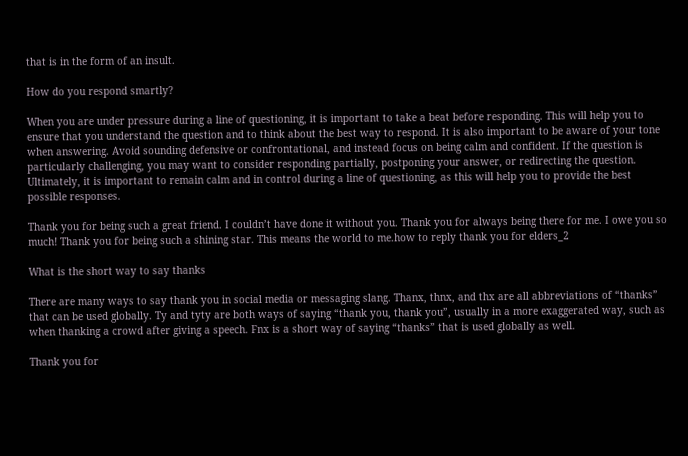that is in the form of an insult.

How do you respond smartly?

When you are under pressure during a line of questioning, it is important to take a beat before responding. This will help you to ensure that you understand the question and to think about the best way to respond. It is also important to be aware of your tone when answering. Avoid sounding defensive or confrontational, and instead focus on being calm and confident. If the question is particularly challenging, you may want to consider responding partially, postponing your answer, or redirecting the question. Ultimately, it is important to remain calm and in control during a line of questioning, as this will help you to provide the best possible responses.

Thank you for being such a great friend. I couldn’t have done it without you. Thank you for always being there for me. I owe you so much! Thank you for being such a shining star. This means the world to me.how to reply thank you for elders_2

What is the short way to say thanks

There are many ways to say thank you in social media or messaging slang. Thanx, thnx, and thx are all abbreviations of “thanks” that can be used globally. Ty and tyty are both ways of saying “thank you, thank you”, usually in a more exaggerated way, such as when thanking a crowd after giving a speech. Fnx is a short way of saying “thanks” that is used globally as well.

Thank you for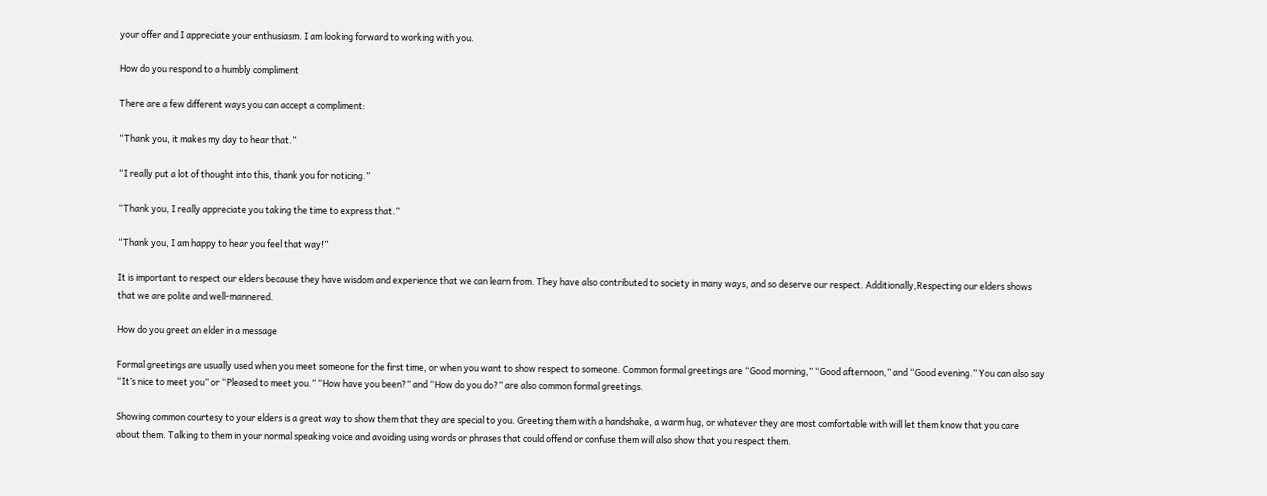your offer and I appreciate your enthusiasm. I am looking forward to working with you.

How do you respond to a humbly compliment

There are a few different ways you can accept a compliment:

“Thank you, it makes my day to hear that.”

“I really put a lot of thought into this, thank you for noticing.”

“Thank you, I really appreciate you taking the time to express that.”

“Thank you, I am happy to hear you feel that way!”

It is important to respect our elders because they have wisdom and experience that we can learn from. They have also contributed to society in many ways, and so deserve our respect. Additionally,Respecting our elders shows that we are polite and well-mannered.

How do you greet an elder in a message

Formal greetings are usually used when you meet someone for the first time, or when you want to show respect to someone. Common formal greetings are “Good morning,” “Good afternoon,” and “Good evening.” You can also say “It’s nice to meet you” or “Pleased to meet you.” “How have you been?” and “How do you do?” are also common formal greetings.

Showing common courtesy to your elders is a great way to show them that they are special to you. Greeting them with a handshake, a warm hug, or whatever they are most comfortable with will let them know that you care about them. Talking to them in your normal speaking voice and avoiding using words or phrases that could offend or confuse them will also show that you respect them.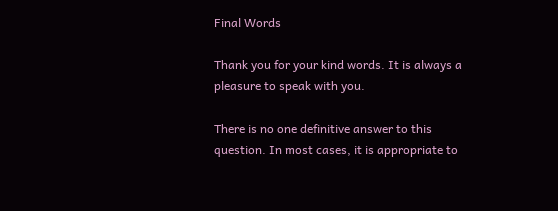Final Words

Thank you for your kind words. It is always a pleasure to speak with you.

There is no one definitive answer to this question. In most cases, it is appropriate to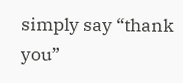simply say “thank you”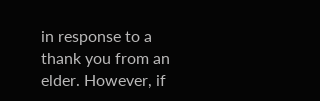in response to a thank you from an elder. However, if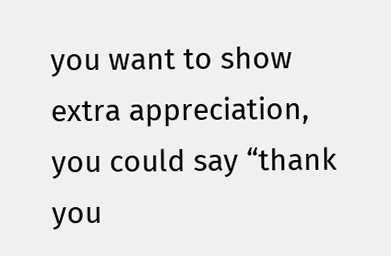you want to show extra appreciation, you could say “thank you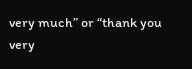very much” or “thank you very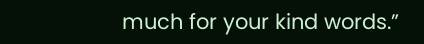much for your kind words.”